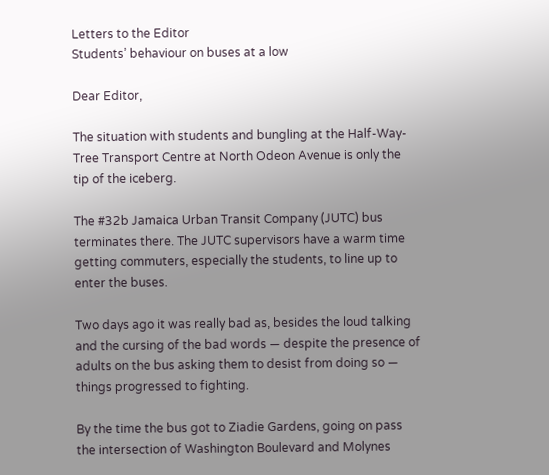Letters to the Editor
Students’ behaviour on buses at a low

Dear Editor,

The situation with students and bungling at the Half-Way-Tree Transport Centre at North Odeon Avenue is only the tip of the iceberg.

The #32b Jamaica Urban Transit Company (JUTC) bus terminates there. The JUTC supervisors have a warm time getting commuters, especially the students, to line up to enter the buses.

Two days ago it was really bad as, besides the loud talking and the cursing of the bad words — despite the presence of adults on the bus asking them to desist from doing so — things progressed to fighting.

By the time the bus got to Ziadie Gardens, going on pass the intersection of Washington Boulevard and Molynes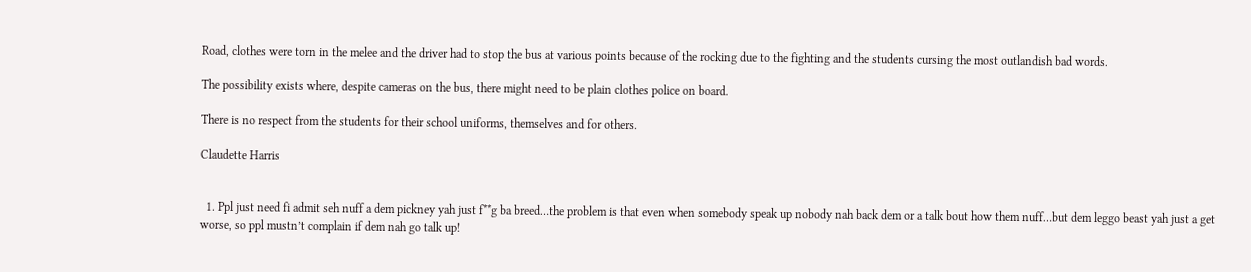Road, clothes were torn in the melee and the driver had to stop the bus at various points because of the rocking due to the fighting and the students cursing the most outlandish bad words.

The possibility exists where, despite cameras on the bus, there might need to be plain clothes police on board.

There is no respect from the students for their school uniforms, themselves and for others.

Claudette Harris


  1. Ppl just need fi admit seh nuff a dem pickney yah just f**g ba breed…the problem is that even when somebody speak up nobody nah back dem or a talk bout how them nuff…but dem leggo beast yah just a get worse, so ppl mustn’t complain if dem nah go talk up!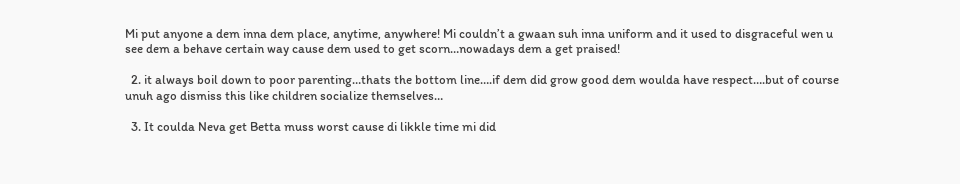Mi put anyone a dem inna dem place, anytime, anywhere! Mi couldn’t a gwaan suh inna uniform and it used to disgraceful wen u see dem a behave certain way cause dem used to get scorn…nowadays dem a get praised!

  2. it always boil down to poor parenting…thats the bottom line….if dem did grow good dem woulda have respect….but of course unuh ago dismiss this like children socialize themselves…

  3. It coulda Neva get Betta muss worst cause di likkle time mi did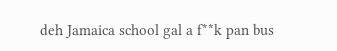deh Jamaica school gal a f**k pan bus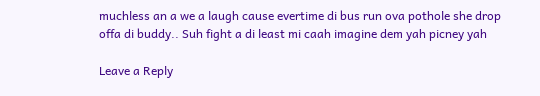muchless an a we a laugh cause evertime di bus run ova pothole she drop offa di buddy.. Suh fight a di least mi caah imagine dem yah picney yah

Leave a Reply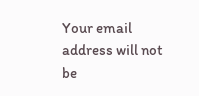Your email address will not be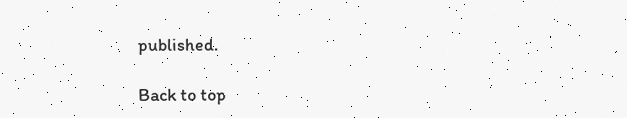published.

Back to top